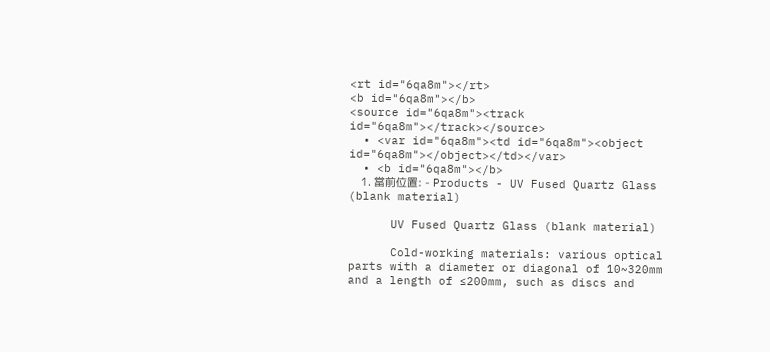<rt id="6qa8m"></rt>
<b id="6qa8m"></b>
<source id="6qa8m"><track id="6qa8m"></track></source>
  • <var id="6qa8m"><td id="6qa8m"><object id="6qa8m"></object></td></var>
  • <b id="6qa8m"></b>
    1. 當前位置: - Products - UV Fused Quartz Glass (blank material)

      UV Fused Quartz Glass (blank material)

      Cold-working materials: various optical parts with a diameter or diagonal of 10~320mm and a length of ≤200mm, such as discs and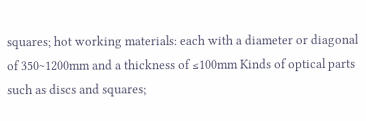squares; hot working materials: each with a diameter or diagonal of 350~1200mm and a thickness of ≤100mm Kinds of optical parts such as discs and squares;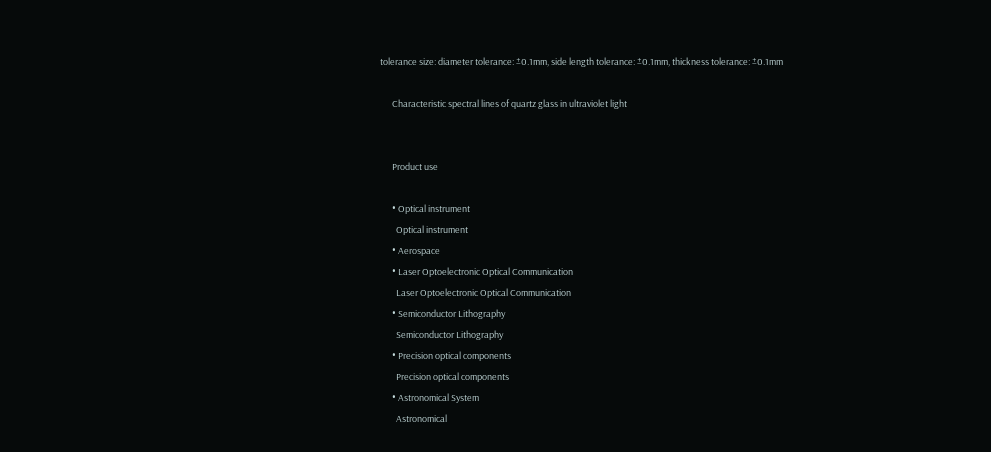tolerance size: diameter tolerance: ±0.1mm, side length tolerance: ±0.1mm, thickness tolerance: ±0.1mm

      Characteristic spectral lines of quartz glass in ultraviolet light


      Product use

      • Optical instrument
        Optical instrument
      • Aerospace
      • Laser Optoelectronic Optical Communication
        Laser Optoelectronic Optical Communication
      • Semiconductor Lithography
        Semiconductor Lithography
      • Precision optical components
        Precision optical components
      • Astronomical System
        Astronomical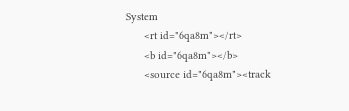System
      <rt id="6qa8m"></rt>
      <b id="6qa8m"></b>
      <source id="6qa8m"><track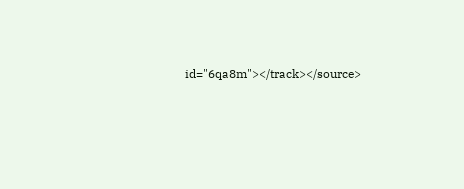id="6qa8m"></track></source>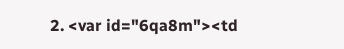2. <var id="6qa8m"><td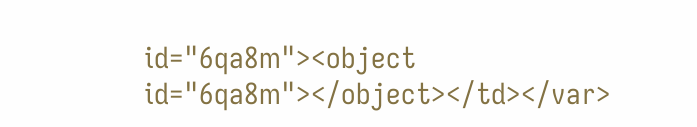id="6qa8m"><object id="6qa8m"></object></td></var>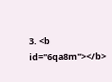3. <b id="6qa8m"></b>